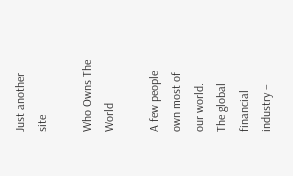Just another site

Who Owns The World

A few people own most of our world.
The global financial industry –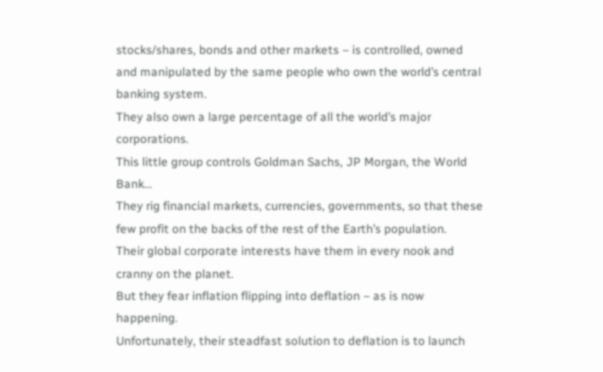stocks/shares, bonds and other markets – is controlled, owned and manipulated by the same people who own the world’s central banking system.
They also own a large percentage of all the world’s major corporations.
This little group controls Goldman Sachs, JP Morgan, the World Bank…
They rig financial markets, currencies, governments, so that these few profit on the backs of the rest of the Earth’s population.
Their global corporate interests have them in every nook and cranny on the planet.
But they fear inflation flipping into deflation – as is now happening.
Unfortunately, their steadfast solution to deflation is to launch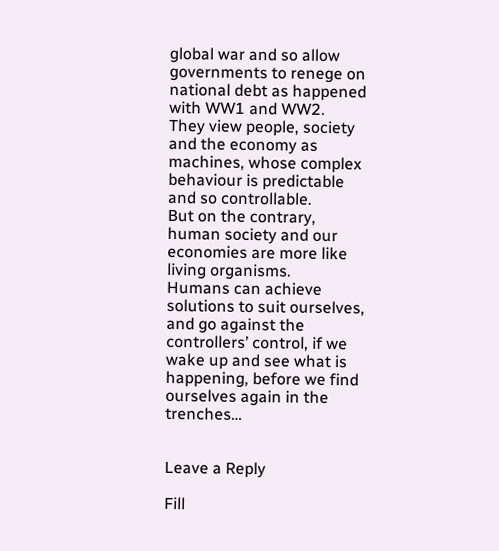global war and so allow governments to renege on national debt as happened with WW1 and WW2.
They view people, society and the economy as machines, whose complex behaviour is predictable and so controllable.
But on the contrary, human society and our economies are more like living organisms.
Humans can achieve solutions to suit ourselves, and go against the controllers’ control, if we wake up and see what is happening, before we find ourselves again in the trenches…


Leave a Reply

Fill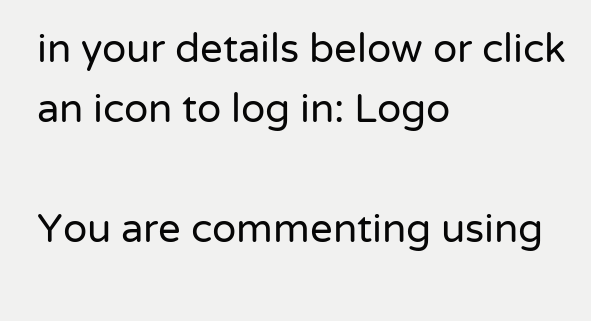in your details below or click an icon to log in: Logo

You are commenting using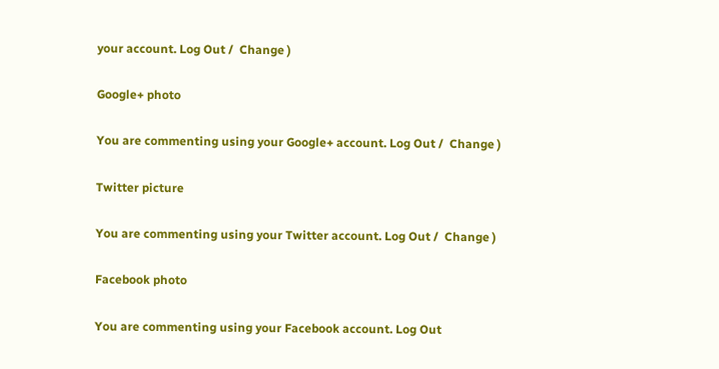your account. Log Out /  Change )

Google+ photo

You are commenting using your Google+ account. Log Out /  Change )

Twitter picture

You are commenting using your Twitter account. Log Out /  Change )

Facebook photo

You are commenting using your Facebook account. Log Out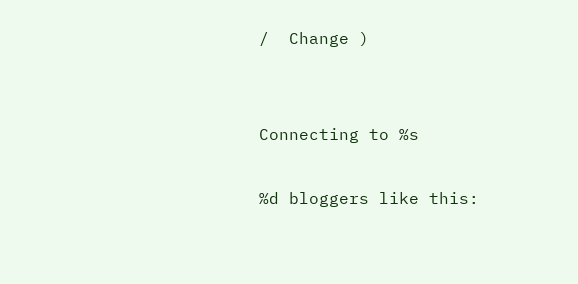/  Change )


Connecting to %s

%d bloggers like this: